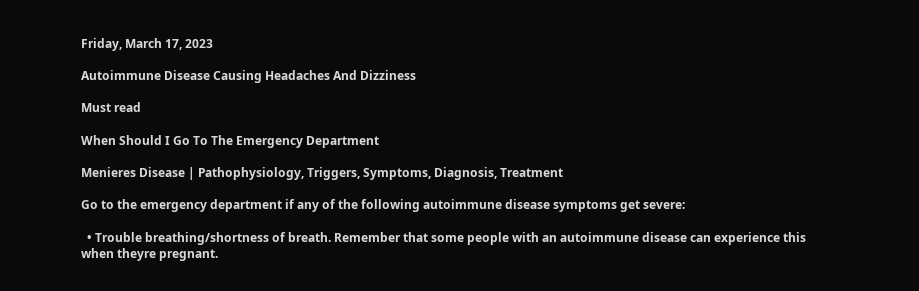Friday, March 17, 2023

Autoimmune Disease Causing Headaches And Dizziness

Must read

When Should I Go To The Emergency Department

Menieres Disease | Pathophysiology, Triggers, Symptoms, Diagnosis, Treatment

Go to the emergency department if any of the following autoimmune disease symptoms get severe:

  • Trouble breathing/shortness of breath. Remember that some people with an autoimmune disease can experience this when theyre pregnant.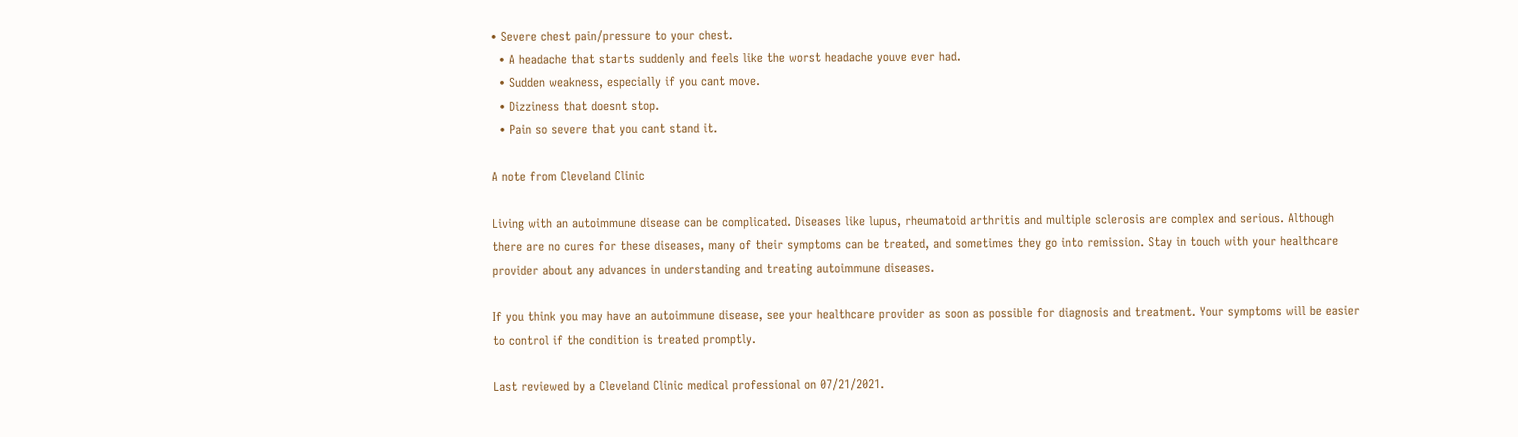• Severe chest pain/pressure to your chest.
  • A headache that starts suddenly and feels like the worst headache youve ever had.
  • Sudden weakness, especially if you cant move.
  • Dizziness that doesnt stop.
  • Pain so severe that you cant stand it.

A note from Cleveland Clinic

Living with an autoimmune disease can be complicated. Diseases like lupus, rheumatoid arthritis and multiple sclerosis are complex and serious. Although there are no cures for these diseases, many of their symptoms can be treated, and sometimes they go into remission. Stay in touch with your healthcare provider about any advances in understanding and treating autoimmune diseases.

If you think you may have an autoimmune disease, see your healthcare provider as soon as possible for diagnosis and treatment. Your symptoms will be easier to control if the condition is treated promptly.

Last reviewed by a Cleveland Clinic medical professional on 07/21/2021.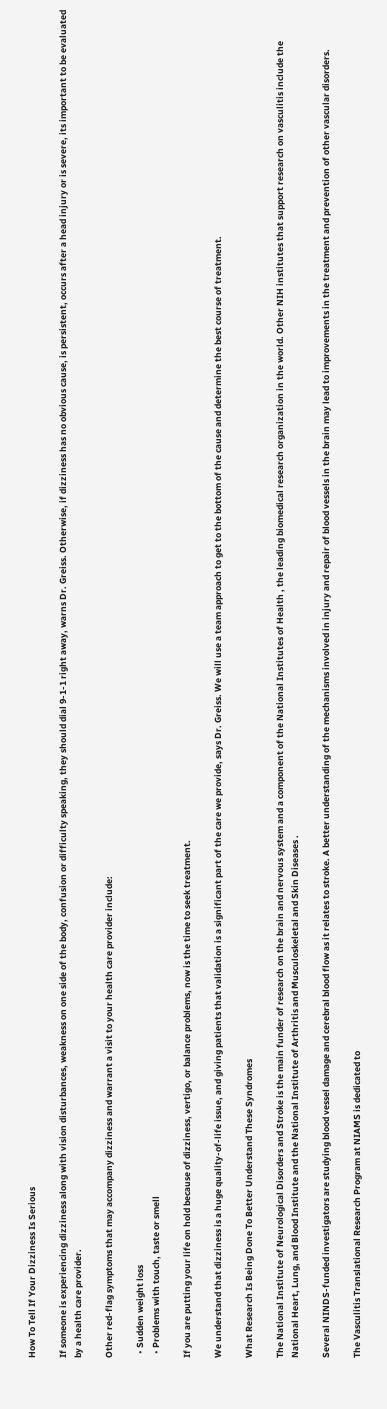How To Tell If Your Dizziness Is Serious

If someone is experiencing dizziness along with vision disturbances, weakness on one side of the body, confusion or difficulty speaking, they should dial 9-1-1 right away, warns Dr. Greiss. Otherwise, if dizziness has no obvious cause, is persistent, occurs after a head injury or is severe, its important to be evaluated by a health care provider.

Other red-flag symptoms that may accompany dizziness and warrant a visit to your health care provider include:

  • Sudden weight loss
  • Problems with touch, taste or smell

If you are putting your life on hold because of dizziness, vertigo, or balance problems, now is the time to seek treatment.

We understand that dizziness is a huge quality-of-life issue, and giving patients that validation is a significant part of the care we provide, says Dr. Greiss. We will use a team approach to get to the bottom of the cause and determine the best course of treatment.

What Research Is Being Done To Better Understand These Syndromes

The National Institute of Neurological Disorders and Stroke is the main funder of research on the brain and nervous system and a component of the National Institutes of Health , the leading biomedical research organization in the world. Other NIH institutes that support research on vasculitis include the National Heart, Lung, and Blood Institute and the National Institute of Arthritis and Musculoskeletal and Skin Diseases .

Several NINDS-funded investigators are studying blood vessel damage and cerebral blood flow as it relates to stroke. A better understanding of the mechanisms involved in injury and repair of blood vessels in the brain may lead to improvements in the treatment and prevention of other vascular disorders.

The Vasculitis Translational Research Program at NIAMS is dedicated to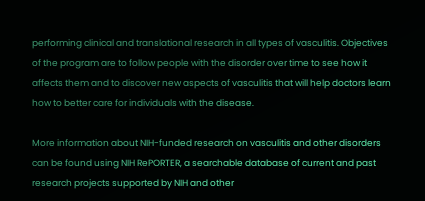performing clinical and translational research in all types of vasculitis. Objectives of the program are to follow people with the disorder over time to see how it affects them and to discover new aspects of vasculitis that will help doctors learn how to better care for individuals with the disease.

More information about NIH-funded research on vasculitis and other disorders can be found using NIH RePORTER, a searchable database of current and past research projects supported by NIH and other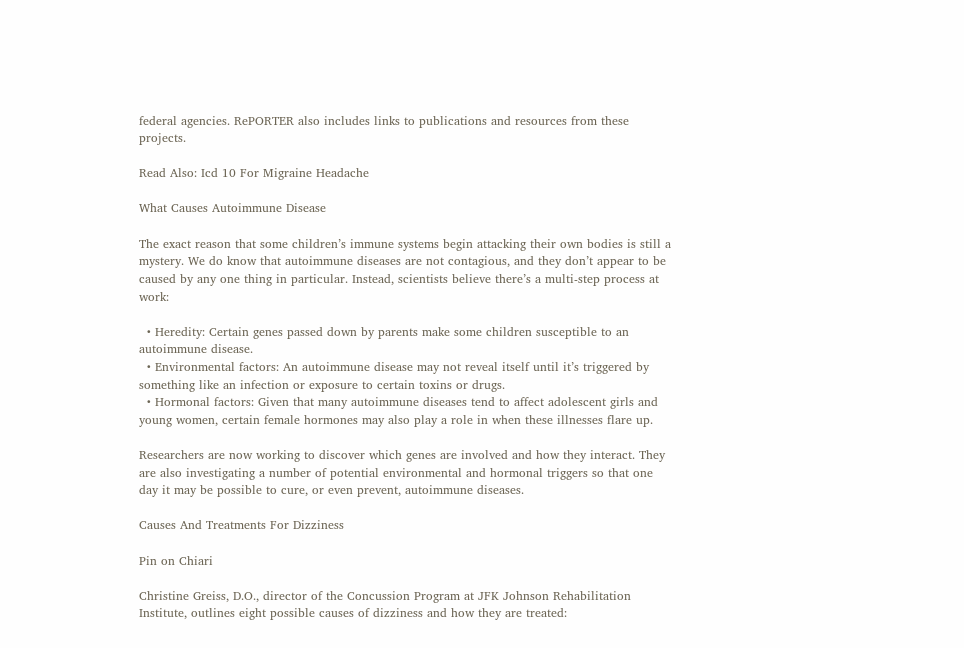federal agencies. RePORTER also includes links to publications and resources from these projects.

Read Also: Icd 10 For Migraine Headache

What Causes Autoimmune Disease

The exact reason that some children’s immune systems begin attacking their own bodies is still a mystery. We do know that autoimmune diseases are not contagious, and they don’t appear to be caused by any one thing in particular. Instead, scientists believe there’s a multi-step process at work:

  • Heredity: Certain genes passed down by parents make some children susceptible to an autoimmune disease.
  • Environmental factors: An autoimmune disease may not reveal itself until it’s triggered by something like an infection or exposure to certain toxins or drugs.
  • Hormonal factors: Given that many autoimmune diseases tend to affect adolescent girls and young women, certain female hormones may also play a role in when these illnesses flare up.

Researchers are now working to discover which genes are involved and how they interact. They are also investigating a number of potential environmental and hormonal triggers so that one day it may be possible to cure, or even prevent, autoimmune diseases.

Causes And Treatments For Dizziness

Pin on Chiari

Christine Greiss, D.O., director of the Concussion Program at JFK Johnson Rehabilitation Institute, outlines eight possible causes of dizziness and how they are treated: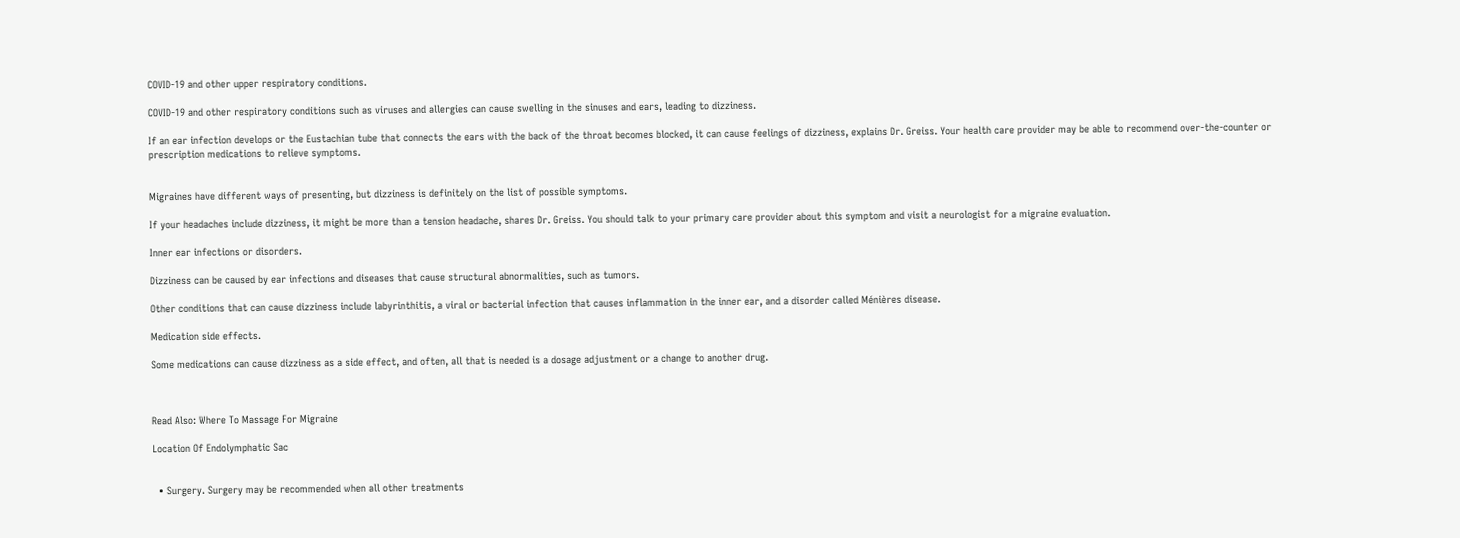COVID-19 and other upper respiratory conditions.

COVID-19 and other respiratory conditions such as viruses and allergies can cause swelling in the sinuses and ears, leading to dizziness.

If an ear infection develops or the Eustachian tube that connects the ears with the back of the throat becomes blocked, it can cause feelings of dizziness, explains Dr. Greiss. Your health care provider may be able to recommend over-the-counter or prescription medications to relieve symptoms.


Migraines have different ways of presenting, but dizziness is definitely on the list of possible symptoms.

If your headaches include dizziness, it might be more than a tension headache, shares Dr. Greiss. You should talk to your primary care provider about this symptom and visit a neurologist for a migraine evaluation.

Inner ear infections or disorders.

Dizziness can be caused by ear infections and diseases that cause structural abnormalities, such as tumors.

Other conditions that can cause dizziness include labyrinthitis, a viral or bacterial infection that causes inflammation in the inner ear, and a disorder called Ménières disease.

Medication side effects.

Some medications can cause dizziness as a side effect, and often, all that is needed is a dosage adjustment or a change to another drug.



Read Also: Where To Massage For Migraine

Location Of Endolymphatic Sac


  • Surgery. Surgery may be recommended when all other treatments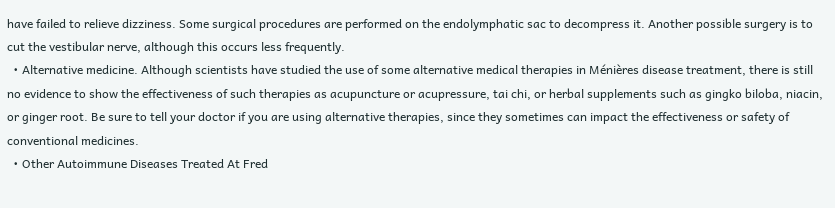have failed to relieve dizziness. Some surgical procedures are performed on the endolymphatic sac to decompress it. Another possible surgery is to cut the vestibular nerve, although this occurs less frequently.
  • Alternative medicine. Although scientists have studied the use of some alternative medical therapies in Ménières disease treatment, there is still no evidence to show the effectiveness of such therapies as acupuncture or acupressure, tai chi, or herbal supplements such as gingko biloba, niacin, or ginger root. Be sure to tell your doctor if you are using alternative therapies, since they sometimes can impact the effectiveness or safety of conventional medicines.
  • Other Autoimmune Diseases Treated At Fred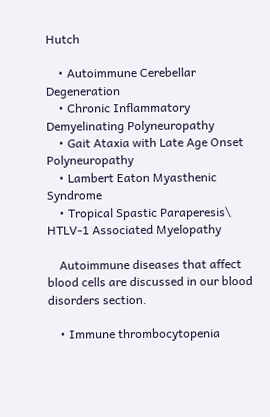Hutch

    • Autoimmune Cerebellar Degeneration
    • Chronic Inflammatory Demyelinating Polyneuropathy
    • Gait Ataxia with Late Age Onset Polyneuropathy
    • Lambert Eaton Myasthenic Syndrome
    • Tropical Spastic Paraperesis\ HTLV-1 Associated Myelopathy

    Autoimmune diseases that affect blood cells are discussed in our blood disorders section.

    • Immune thrombocytopenia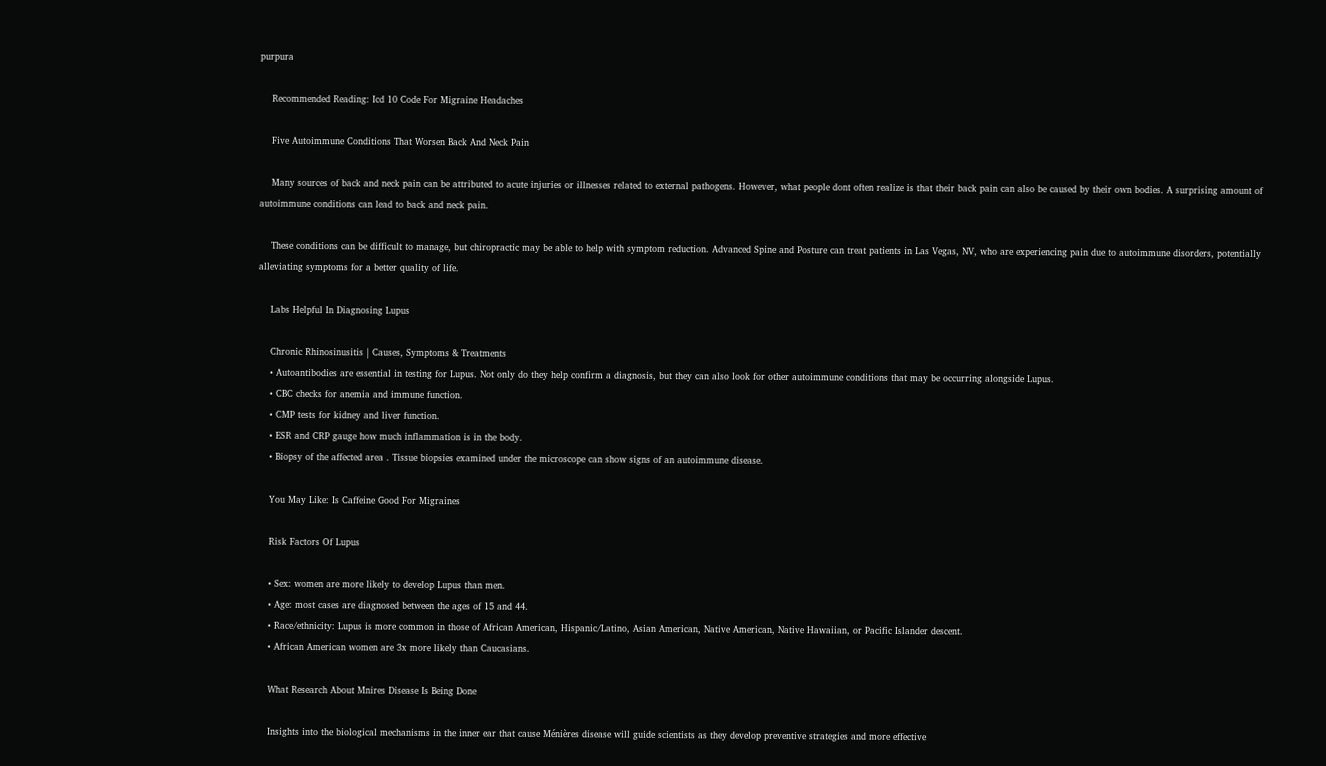purpura

    Recommended Reading: Icd 10 Code For Migraine Headaches

    Five Autoimmune Conditions That Worsen Back And Neck Pain

    Many sources of back and neck pain can be attributed to acute injuries or illnesses related to external pathogens. However, what people dont often realize is that their back pain can also be caused by their own bodies. A surprising amount of autoimmune conditions can lead to back and neck pain.

    These conditions can be difficult to manage, but chiropractic may be able to help with symptom reduction. Advanced Spine and Posture can treat patients in Las Vegas, NV, who are experiencing pain due to autoimmune disorders, potentially alleviating symptoms for a better quality of life.

    Labs Helpful In Diagnosing Lupus

    Chronic Rhinosinusitis | Causes, Symptoms & Treatments
    • Autoantibodies are essential in testing for Lupus. Not only do they help confirm a diagnosis, but they can also look for other autoimmune conditions that may be occurring alongside Lupus.
    • CBC checks for anemia and immune function.
    • CMP tests for kidney and liver function.
    • ESR and CRP gauge how much inflammation is in the body.
    • Biopsy of the affected area . Tissue biopsies examined under the microscope can show signs of an autoimmune disease.

    You May Like: Is Caffeine Good For Migraines

    Risk Factors Of Lupus

    • Sex: women are more likely to develop Lupus than men.
    • Age: most cases are diagnosed between the ages of 15 and 44.
    • Race/ethnicity: Lupus is more common in those of African American, Hispanic/Latino, Asian American, Native American, Native Hawaiian, or Pacific Islander descent.
    • African American women are 3x more likely than Caucasians.

    What Research About Mnires Disease Is Being Done

    Insights into the biological mechanisms in the inner ear that cause Ménières disease will guide scientists as they develop preventive strategies and more effective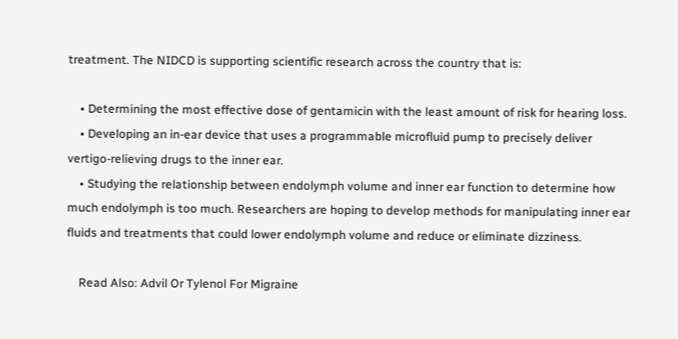treatment. The NIDCD is supporting scientific research across the country that is:

    • Determining the most effective dose of gentamicin with the least amount of risk for hearing loss.
    • Developing an in-ear device that uses a programmable microfluid pump to precisely deliver vertigo-relieving drugs to the inner ear.
    • Studying the relationship between endolymph volume and inner ear function to determine how much endolymph is too much. Researchers are hoping to develop methods for manipulating inner ear fluids and treatments that could lower endolymph volume and reduce or eliminate dizziness.

    Read Also: Advil Or Tylenol For Migraine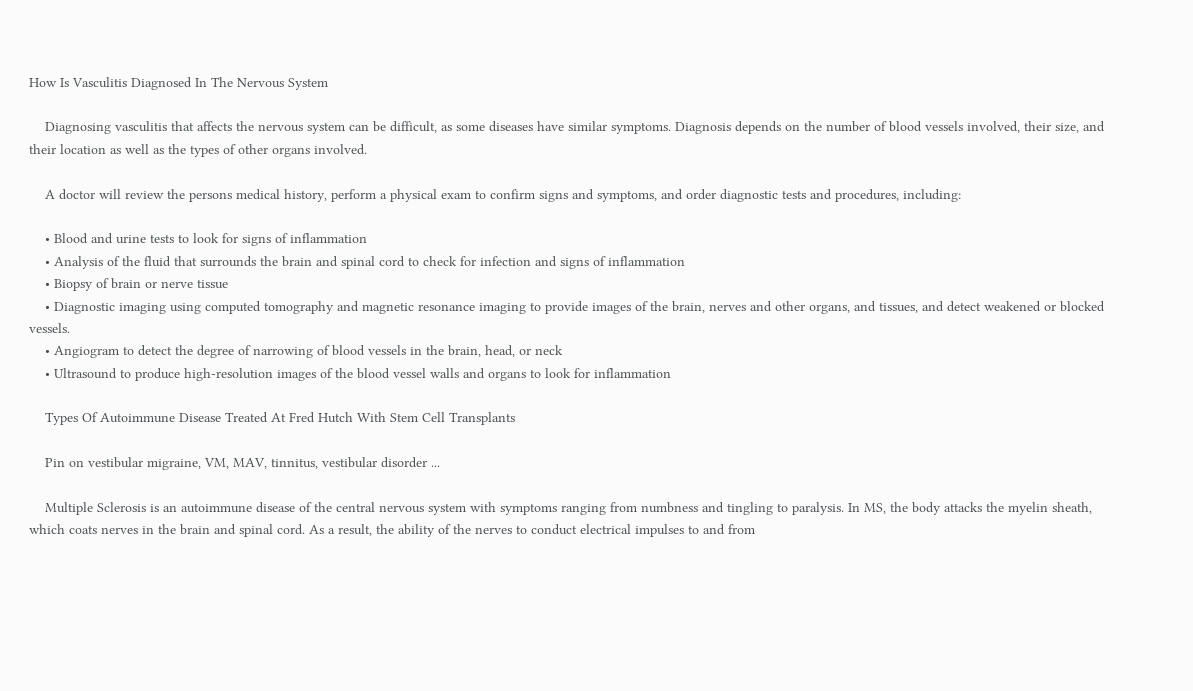How Is Vasculitis Diagnosed In The Nervous System

    Diagnosing vasculitis that affects the nervous system can be difficult, as some diseases have similar symptoms. Diagnosis depends on the number of blood vessels involved, their size, and their location as well as the types of other organs involved.

    A doctor will review the persons medical history, perform a physical exam to confirm signs and symptoms, and order diagnostic tests and procedures, including:

    • Blood and urine tests to look for signs of inflammation
    • Analysis of the fluid that surrounds the brain and spinal cord to check for infection and signs of inflammation
    • Biopsy of brain or nerve tissue
    • Diagnostic imaging using computed tomography and magnetic resonance imaging to provide images of the brain, nerves and other organs, and tissues, and detect weakened or blocked vessels.
    • Angiogram to detect the degree of narrowing of blood vessels in the brain, head, or neck
    • Ultrasound to produce high-resolution images of the blood vessel walls and organs to look for inflammation

    Types Of Autoimmune Disease Treated At Fred Hutch With Stem Cell Transplants

    Pin on vestibular migraine, VM, MAV, tinnitus, vestibular disorder ...

    Multiple Sclerosis is an autoimmune disease of the central nervous system with symptoms ranging from numbness and tingling to paralysis. In MS, the body attacks the myelin sheath, which coats nerves in the brain and spinal cord. As a result, the ability of the nerves to conduct electrical impulses to and from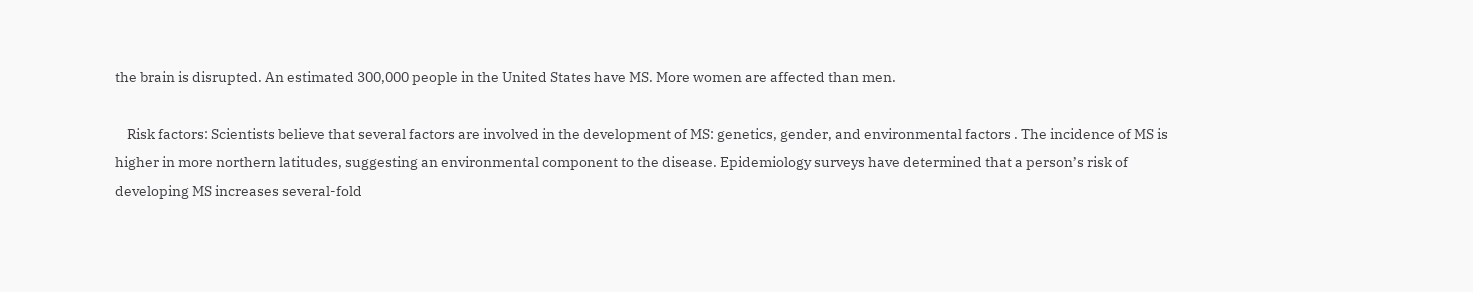the brain is disrupted. An estimated 300,000 people in the United States have MS. More women are affected than men.

    Risk factors: Scientists believe that several factors are involved in the development of MS: genetics, gender, and environmental factors . The incidence of MS is higher in more northern latitudes, suggesting an environmental component to the disease. Epidemiology surveys have determined that a person’s risk of developing MS increases several-fold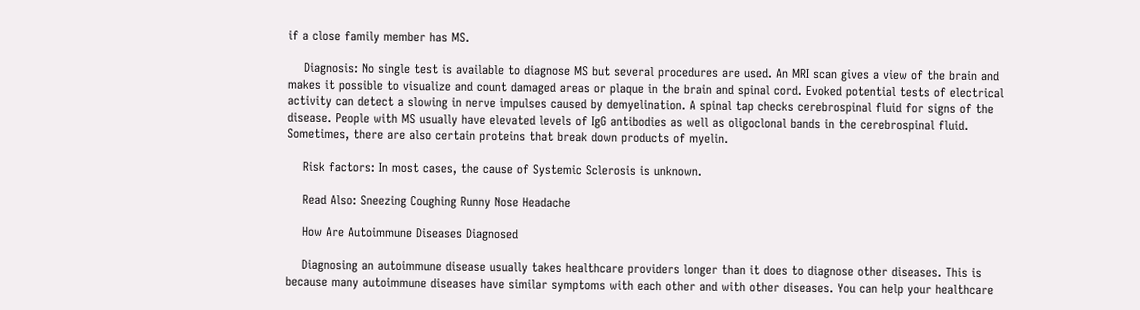if a close family member has MS.

    Diagnosis: No single test is available to diagnose MS but several procedures are used. An MRI scan gives a view of the brain and makes it possible to visualize and count damaged areas or plaque in the brain and spinal cord. Evoked potential tests of electrical activity can detect a slowing in nerve impulses caused by demyelination. A spinal tap checks cerebrospinal fluid for signs of the disease. People with MS usually have elevated levels of IgG antibodies as well as oligoclonal bands in the cerebrospinal fluid. Sometimes, there are also certain proteins that break down products of myelin.

    Risk factors: In most cases, the cause of Systemic Sclerosis is unknown.

    Read Also: Sneezing Coughing Runny Nose Headache

    How Are Autoimmune Diseases Diagnosed

    Diagnosing an autoimmune disease usually takes healthcare providers longer than it does to diagnose other diseases. This is because many autoimmune diseases have similar symptoms with each other and with other diseases. You can help your healthcare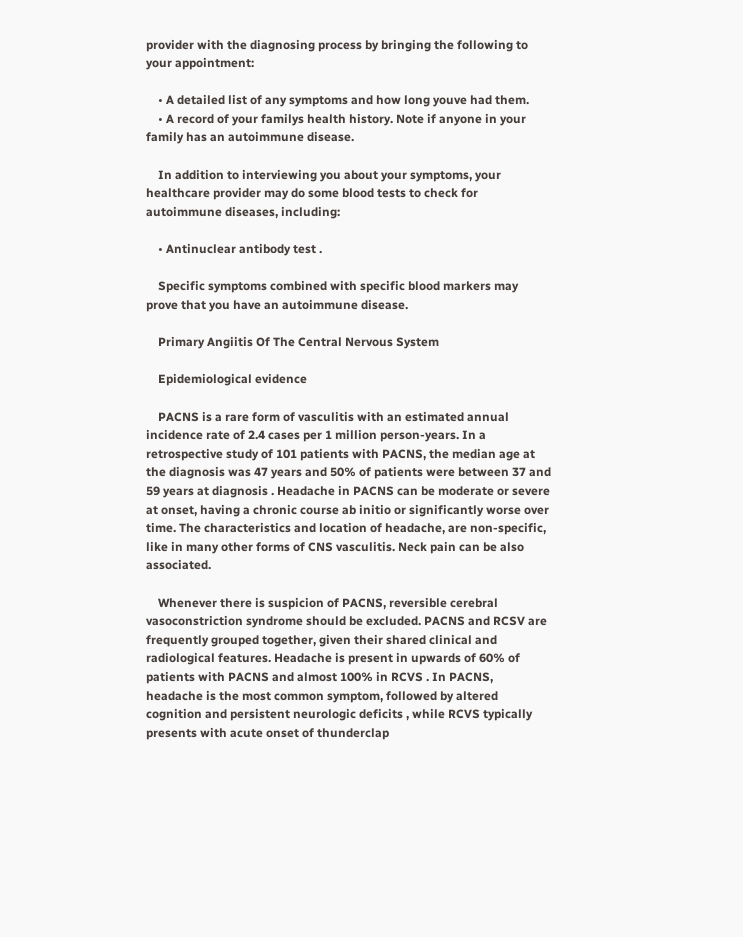provider with the diagnosing process by bringing the following to your appointment:

    • A detailed list of any symptoms and how long youve had them.
    • A record of your familys health history. Note if anyone in your family has an autoimmune disease.

    In addition to interviewing you about your symptoms, your healthcare provider may do some blood tests to check for autoimmune diseases, including:

    • Antinuclear antibody test .

    Specific symptoms combined with specific blood markers may prove that you have an autoimmune disease.

    Primary Angiitis Of The Central Nervous System

    Epidemiological evidence

    PACNS is a rare form of vasculitis with an estimated annual incidence rate of 2.4 cases per 1 million person-years. In a retrospective study of 101 patients with PACNS, the median age at the diagnosis was 47 years and 50% of patients were between 37 and 59 years at diagnosis . Headache in PACNS can be moderate or severe at onset, having a chronic course ab initio or significantly worse over time. The characteristics and location of headache, are non-specific, like in many other forms of CNS vasculitis. Neck pain can be also associated.

    Whenever there is suspicion of PACNS, reversible cerebral vasoconstriction syndrome should be excluded. PACNS and RCSV are frequently grouped together, given their shared clinical and radiological features. Headache is present in upwards of 60% of patients with PACNS and almost 100% in RCVS . In PACNS, headache is the most common symptom, followed by altered cognition and persistent neurologic deficits , while RCVS typically presents with acute onset of thunderclap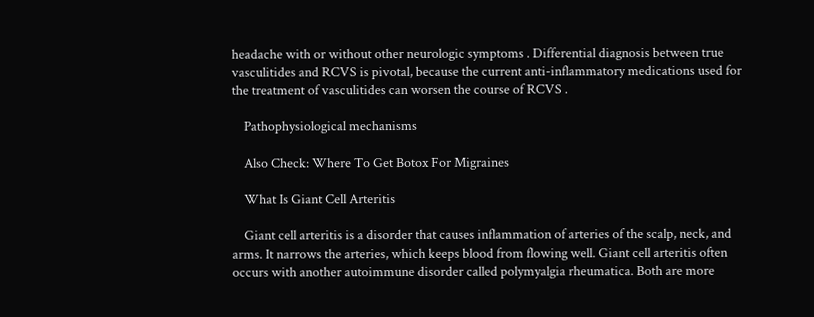headache with or without other neurologic symptoms . Differential diagnosis between true vasculitides and RCVS is pivotal, because the current anti-inflammatory medications used for the treatment of vasculitides can worsen the course of RCVS .

    Pathophysiological mechanisms

    Also Check: Where To Get Botox For Migraines

    What Is Giant Cell Arteritis

    Giant cell arteritis is a disorder that causes inflammation of arteries of the scalp, neck, and arms. It narrows the arteries, which keeps blood from flowing well. Giant cell arteritis often occurs with another autoimmune disorder called polymyalgia rheumatica. Both are more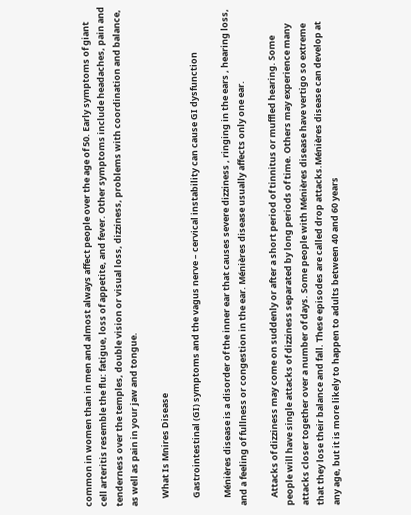common in women than in men and almost always affect people over the age of 50. Early symptoms of giant cell arteritis resemble the flu: fatigue, loss of appetite, and fever. Other symptoms include headaches, pain and tenderness over the temples, double vision or visual loss, dizziness, problems with coordination and balance, as well as pain in your jaw and tongue.

    What Is Mnires Disease

    Gastrointestinal (GI) symptoms and the vagus nerve – cervical instability can cause GI dysfunction

    Ménières disease is a disorder of the inner ear that causes severe dizziness , ringing in the ears , hearing loss, and a feeling of fullness or congestion in the ear. Ménières disease usually affects only one ear.

    Attacks of dizziness may come on suddenly or after a short period of tinnitus or muffled hearing. Some people will have single attacks of dizziness separated by long periods of time. Others may experience many attacks closer together over a number of days. Some people with Ménières disease have vertigo so extreme that they lose their balance and fall. These episodes are called drop attacks.Ménières disease can develop at any age, but it is more likely to happen to adults between 40 and 60 years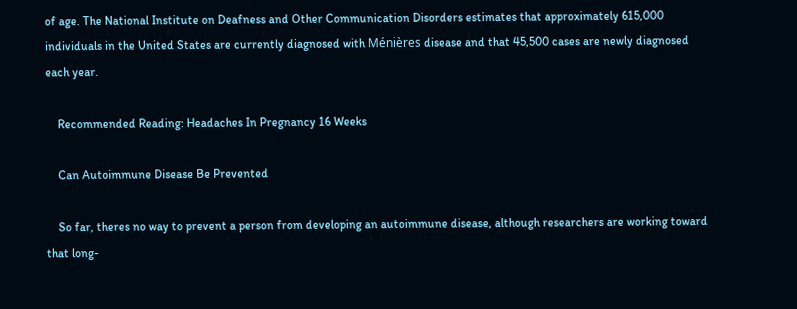of age. The National Institute on Deafness and Other Communication Disorders estimates that approximately 615,000 individuals in the United States are currently diagnosed with Ménières disease and that 45,500 cases are newly diagnosed each year.

    Recommended Reading: Headaches In Pregnancy 16 Weeks

    Can Autoimmune Disease Be Prevented

    So far, theres no way to prevent a person from developing an autoimmune disease, although researchers are working toward that long-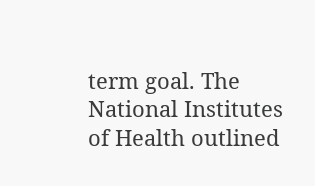term goal. The National Institutes of Health outlined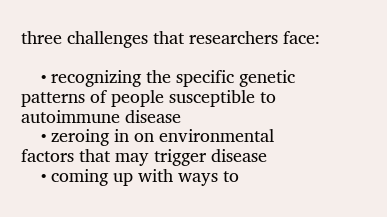three challenges that researchers face:

    • recognizing the specific genetic patterns of people susceptible to autoimmune disease
    • zeroing in on environmental factors that may trigger disease
    • coming up with ways to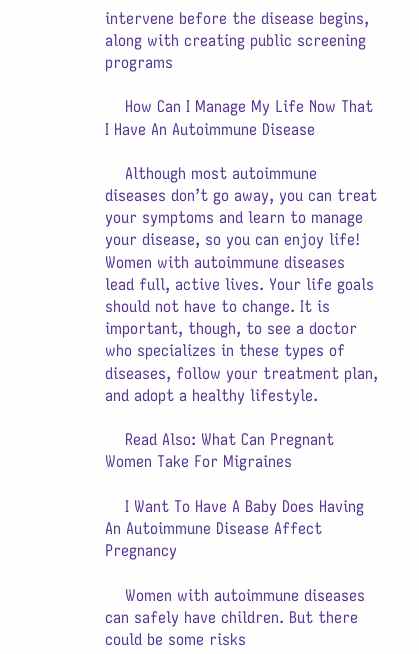intervene before the disease begins, along with creating public screening programs

    How Can I Manage My Life Now That I Have An Autoimmune Disease

    Although most autoimmune diseases don’t go away, you can treat your symptoms and learn to manage your disease, so you can enjoy life! Women with autoimmune diseases lead full, active lives. Your life goals should not have to change. It is important, though, to see a doctor who specializes in these types of diseases, follow your treatment plan, and adopt a healthy lifestyle.

    Read Also: What Can Pregnant Women Take For Migraines

    I Want To Have A Baby Does Having An Autoimmune Disease Affect Pregnancy

    Women with autoimmune diseases can safely have children. But there could be some risks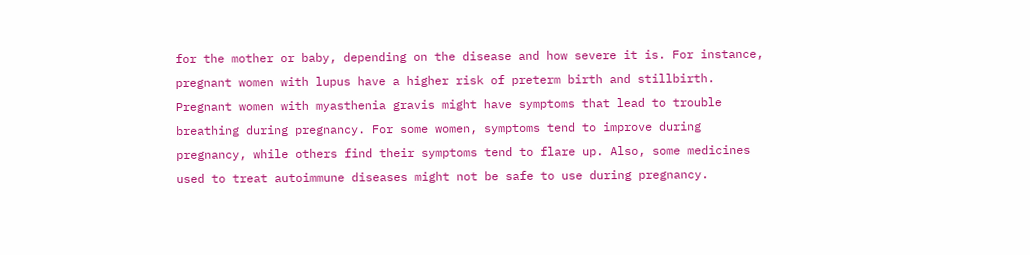for the mother or baby, depending on the disease and how severe it is. For instance, pregnant women with lupus have a higher risk of preterm birth and stillbirth. Pregnant women with myasthenia gravis might have symptoms that lead to trouble breathing during pregnancy. For some women, symptoms tend to improve during pregnancy, while others find their symptoms tend to flare up. Also, some medicines used to treat autoimmune diseases might not be safe to use during pregnancy.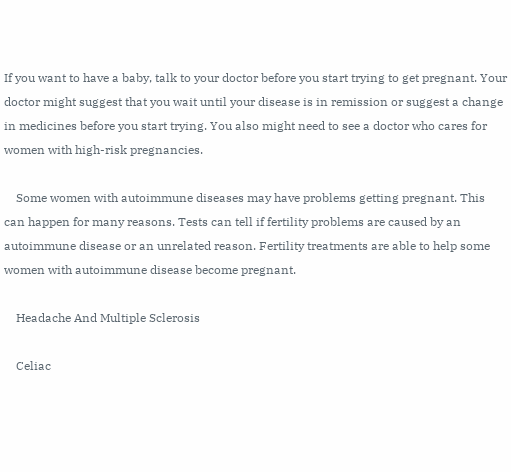If you want to have a baby, talk to your doctor before you start trying to get pregnant. Your doctor might suggest that you wait until your disease is in remission or suggest a change in medicines before you start trying. You also might need to see a doctor who cares for women with high-risk pregnancies.

    Some women with autoimmune diseases may have problems getting pregnant. This can happen for many reasons. Tests can tell if fertility problems are caused by an autoimmune disease or an unrelated reason. Fertility treatments are able to help some women with autoimmune disease become pregnant.

    Headache And Multiple Sclerosis

    Celiac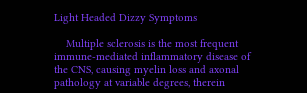Light Headed Dizzy Symptoms

    Multiple sclerosis is the most frequent immune-mediated inflammatory disease of the CNS, causing myelin loss and axonal pathology at variable degrees, therein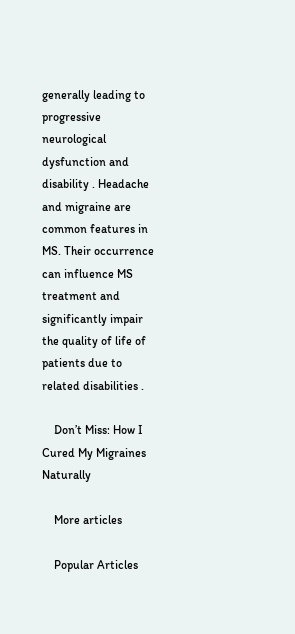generally leading to progressive neurological dysfunction and disability . Headache and migraine are common features in MS. Their occurrence can influence MS treatment and significantly impair the quality of life of patients due to related disabilities .

    Don’t Miss: How I Cured My Migraines Naturally

    More articles

    Popular Articles